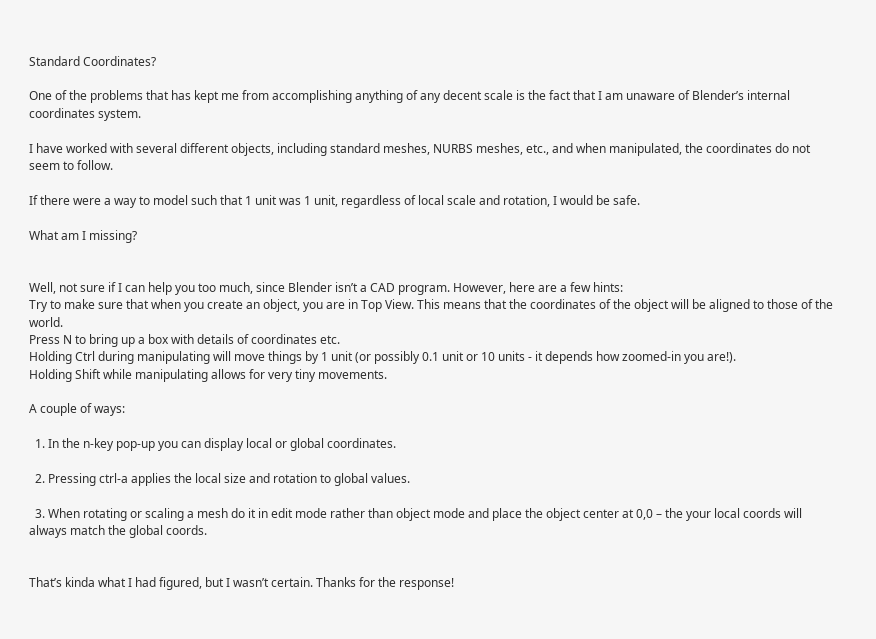Standard Coordinates?

One of the problems that has kept me from accomplishing anything of any decent scale is the fact that I am unaware of Blender’s internal coordinates system.

I have worked with several different objects, including standard meshes, NURBS meshes, etc., and when manipulated, the coordinates do not seem to follow.

If there were a way to model such that 1 unit was 1 unit, regardless of local scale and rotation, I would be safe.

What am I missing?


Well, not sure if I can help you too much, since Blender isn’t a CAD program. However, here are a few hints:
Try to make sure that when you create an object, you are in Top View. This means that the coordinates of the object will be aligned to those of the world.
Press N to bring up a box with details of coordinates etc.
Holding Ctrl during manipulating will move things by 1 unit (or possibly 0.1 unit or 10 units - it depends how zoomed-in you are!).
Holding Shift while manipulating allows for very tiny movements.

A couple of ways:

  1. In the n-key pop-up you can display local or global coordinates.

  2. Pressing ctrl-a applies the local size and rotation to global values.

  3. When rotating or scaling a mesh do it in edit mode rather than object mode and place the object center at 0,0 – the your local coords will always match the global coords.


That’s kinda what I had figured, but I wasn’t certain. Thanks for the response!